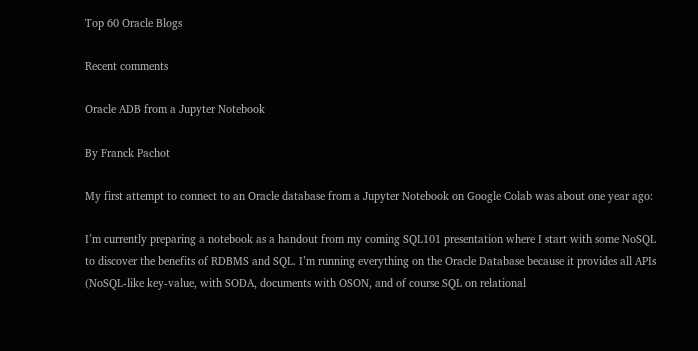Top 60 Oracle Blogs

Recent comments

Oracle ADB from a Jupyter Notebook

By Franck Pachot

My first attempt to connect to an Oracle database from a Jupyter Notebook on Google Colab was about one year ago:

I’m currently preparing a notebook as a handout from my coming SQL101 presentation where I start with some NoSQL to discover the benefits of RDBMS and SQL. I’m running everything on the Oracle Database because it provides all APIs (NoSQL-like key-value, with SODA, documents with OSON, and of course SQL on relational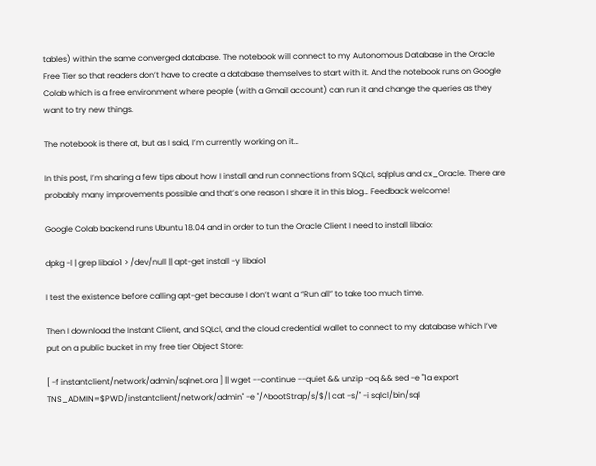tables) within the same converged database. The notebook will connect to my Autonomous Database in the Oracle Free Tier so that readers don’t have to create a database themselves to start with it. And the notebook runs on Google Colab which is a free environment where people (with a Gmail account) can run it and change the queries as they want to try new things.

The notebook is there at, but as I said, I’m currently working on it…

In this post, I’m sharing a few tips about how I install and run connections from SQLcl, sqlplus and cx_Oracle. There are probably many improvements possible and that’s one reason I share it in this blog… Feedback welcome!

Google Colab backend runs Ubuntu 18.04 and in order to tun the Oracle Client I need to install libaio:

dpkg -l | grep libaio1 > /dev/null || apt-get install -y libaio1

I test the existence before calling apt-get because I don’t want a “Run all” to take too much time.

Then I download the Instant Client, and SQLcl, and the cloud credential wallet to connect to my database which I’ve put on a public bucket in my free tier Object Store:

[ -f instantclient/network/admin/sqlnet.ora ] || wget --continue --quiet && unzip -oq && sed -e "1a export TNS_ADMIN=$PWD/instantclient/network/admin" -e "/^bootStrap/s/$/| cat -s/" -i sqlcl/bin/sql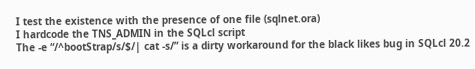I test the existence with the presence of one file (sqlnet.ora)
I hardcode the TNS_ADMIN in the SQLcl script
The -e “/^bootStrap/s/$/| cat -s/” is a dirty workaround for the black likes bug in SQLcl 20.2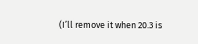(I’ll remove it when 20.3 is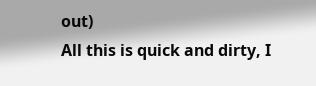out)
All this is quick and dirty, I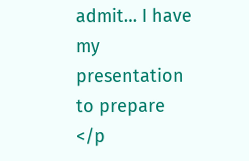admit… I have my presentation to prepare </p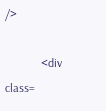/>

            <div class=